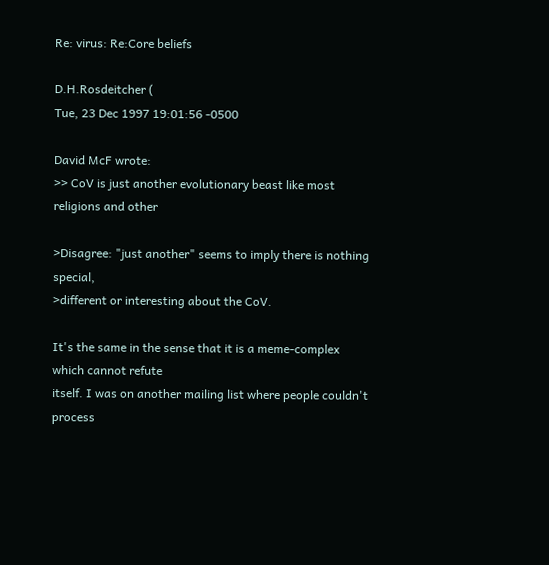Re: virus: Re:Core beliefs

D.H.Rosdeitcher (
Tue, 23 Dec 1997 19:01:56 -0500

David McF wrote:
>> CoV is just another evolutionary beast like most religions and other

>Disagree: "just another" seems to imply there is nothing special,
>different or interesting about the CoV.

It's the same in the sense that it is a meme-complex which cannot refute
itself. I was on another mailing list where people couldn't process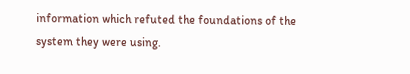information which refuted the foundations of the system they were using.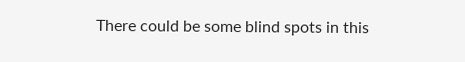There could be some blind spots in this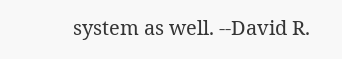system as well. --David R.